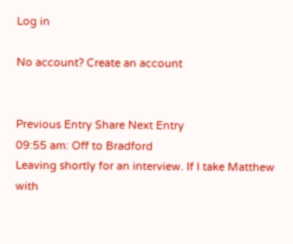Log in

No account? Create an account


Previous Entry Share Next Entry
09:55 am: Off to Bradford
Leaving shortly for an interview. If I take Matthew with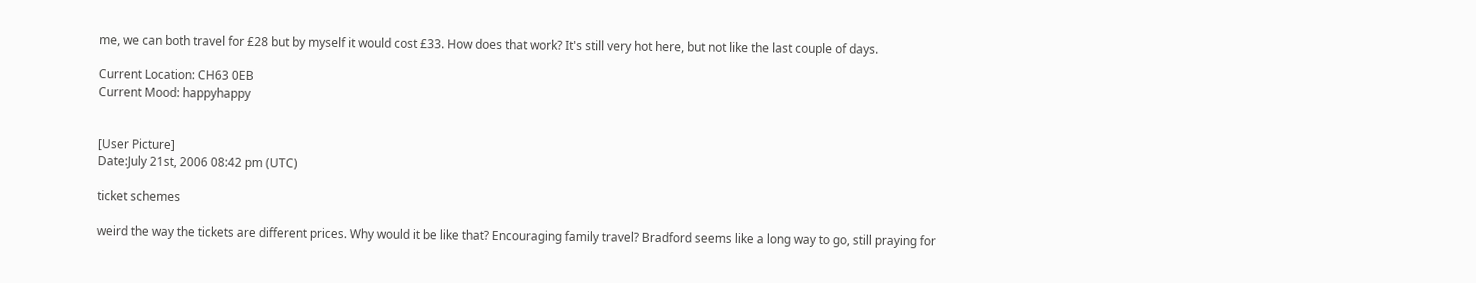me, we can both travel for £28 but by myself it would cost £33. How does that work? It's still very hot here, but not like the last couple of days.

Current Location: CH63 0EB
Current Mood: happyhappy


[User Picture]
Date:July 21st, 2006 08:42 pm (UTC)

ticket schemes

weird the way the tickets are different prices. Why would it be like that? Encouraging family travel? Bradford seems like a long way to go, still praying for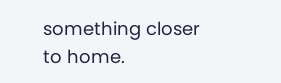something closer to home.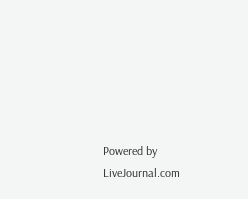Powered by LiveJournal.com